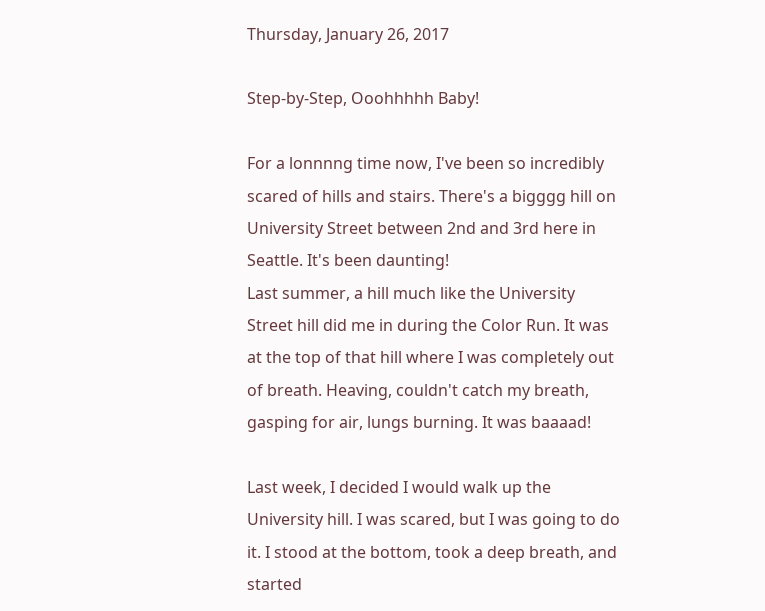Thursday, January 26, 2017

Step-by-Step, Ooohhhhh Baby!

For a lonnnng time now, I've been so incredibly scared of hills and stairs. There's a bigggg hill on University Street between 2nd and 3rd here in Seattle. It's been daunting!
Last summer, a hill much like the University Street hill did me in during the Color Run. It was at the top of that hill where I was completely out of breath. Heaving, couldn't catch my breath, gasping for air, lungs burning. It was baaaad!

Last week, I decided I would walk up the University hill. I was scared, but I was going to do it. I stood at the bottom, took a deep breath, and started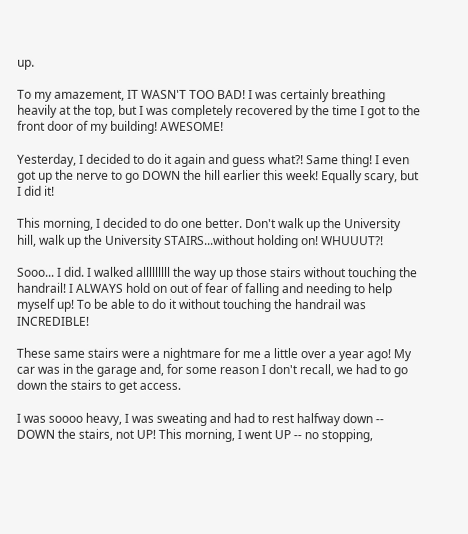up.

To my amazement, IT WASN'T TOO BAD! I was certainly breathing heavily at the top, but I was completely recovered by the time I got to the front door of my building! AWESOME!

Yesterday, I decided to do it again and guess what?! Same thing! I even got up the nerve to go DOWN the hill earlier this week! Equally scary, but I did it!

This morning, I decided to do one better. Don't walk up the University hill, walk up the University STAIRS...without holding on! WHUUUT?!

Sooo... I did. I walked alllllllll the way up those stairs without touching the handrail! I ALWAYS hold on out of fear of falling and needing to help myself up! To be able to do it without touching the handrail was INCREDIBLE!

These same stairs were a nightmare for me a little over a year ago! My car was in the garage and, for some reason I don't recall, we had to go down the stairs to get access.

I was soooo heavy, I was sweating and had to rest halfway down -- DOWN the stairs, not UP! This morning, I went UP -- no stopping,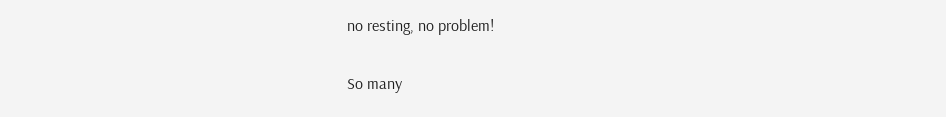no resting, no problem!

So many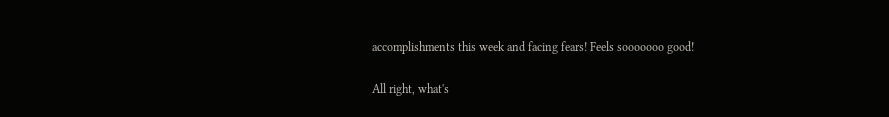accomplishments this week and facing fears! Feels sooooooo good!

All right, what's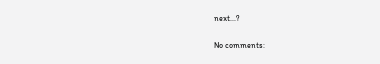next...?

No comments: